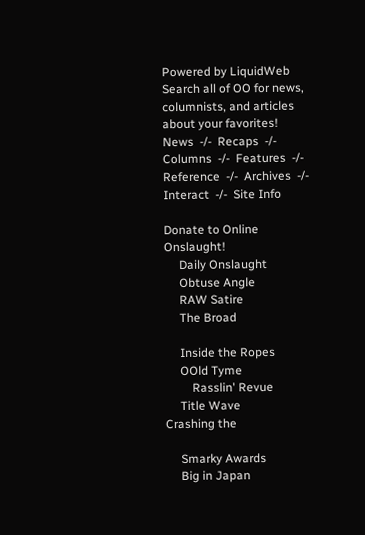Powered by LiquidWeb Search all of OO for news, columnists, and articles about your favorites!
News  -/-  Recaps  -/-  Columns  -/-  Features  -/-  Reference  -/-  Archives  -/-  Interact  -/-  Site Info

Donate to Online Onslaught!
     Daily Onslaught
     Obtuse Angle
     RAW Satire
     The Broad

     Inside the Ropes
     OOld Tyme
         Rasslin' Revue
     Title Wave
Crashing the

     Smarky Awards
     Big in Japan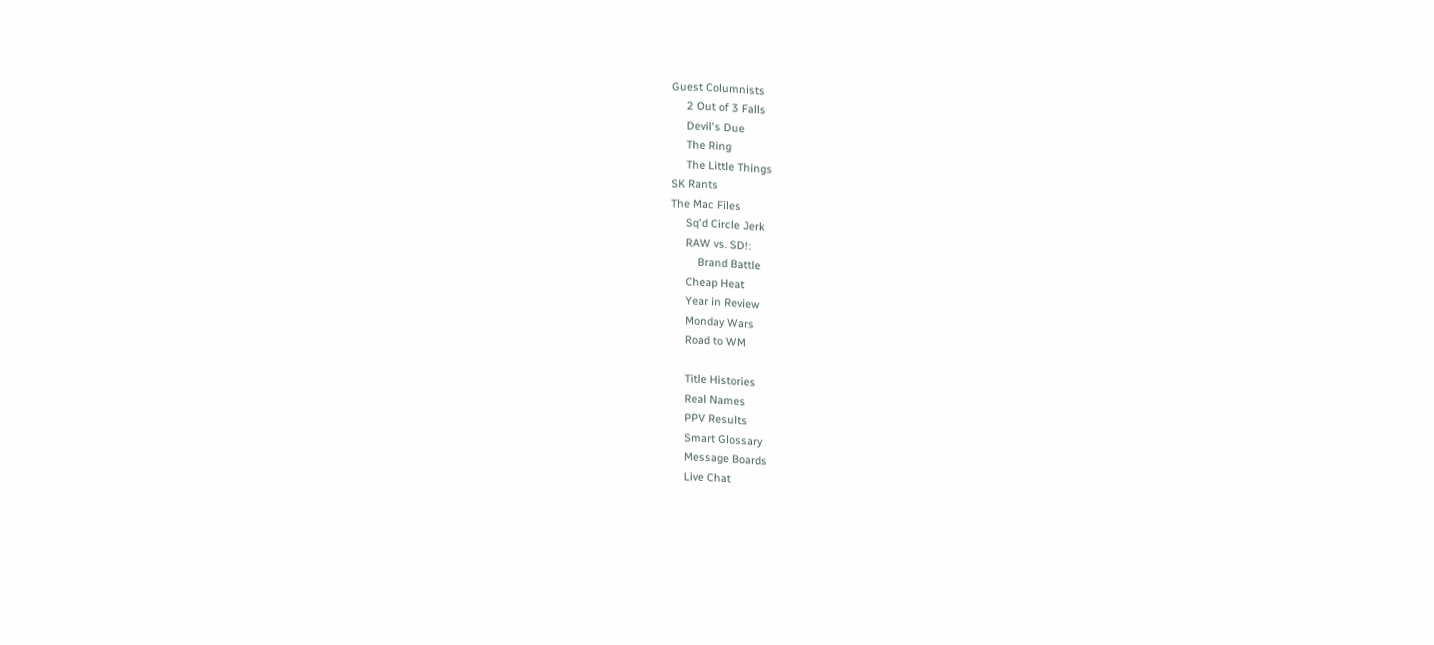Guest Columnists
     2 Out of 3 Falls
     Devil's Due
     The Ring
     The Little Things
SK Rants
The Mac Files
     Sq'd Circle Jerk
     RAW vs. SD!:
         Brand Battle
     Cheap Heat
     Year in Review
     Monday Wars
     Road to WM

     Title Histories
     Real Names
     PPV Results
     Smart Glossary
     Message Boards
     Live Chat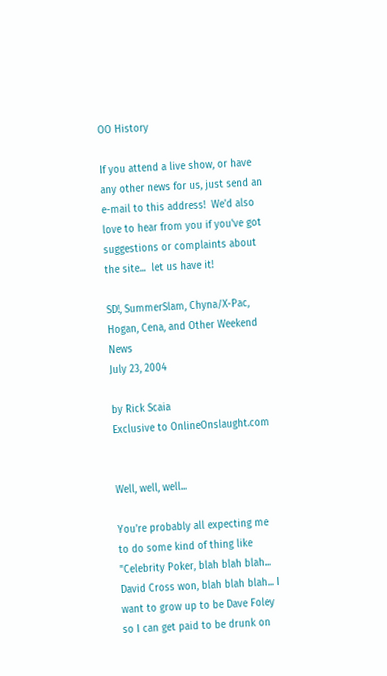OO History

If you attend a live show, or have any other news for us, just send an e-mail to this address!  We'd also love to hear from you if you've got suggestions or complaints about the site...  let us have it!

SD!, SummerSlam, Chyna/X-Pac,
Hogan, Cena, and Other Weekend News
July 23, 2004

by Rick Scaia
Exclusive to OnlineOnslaught.com


Well, well, well...

You're probably all expecting me to do some kind of thing like "Celebrity Poker, blah blah blah... David Cross won, blah blah blah... I want to grow up to be Dave Foley so I can get paid to be drunk on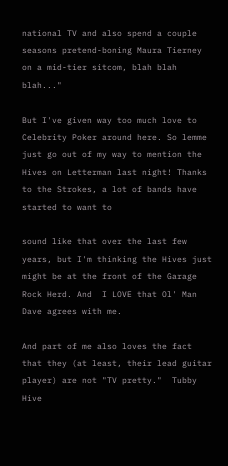national TV and also spend a couple seasons pretend-boning Maura Tierney on a mid-tier sitcom, blah blah blah..."

But I've given way too much love to Celebrity Poker around here. So lemme just go out of my way to mention the Hives on Letterman last night! Thanks to the Strokes, a lot of bands have started to want to

sound like that over the last few years, but I'm thinking the Hives just might be at the front of the Garage Rock Herd. And  I LOVE that Ol' Man Dave agrees with me.

And part of me also loves the fact that they (at least, their lead guitar player) are not "TV pretty."  Tubby Hive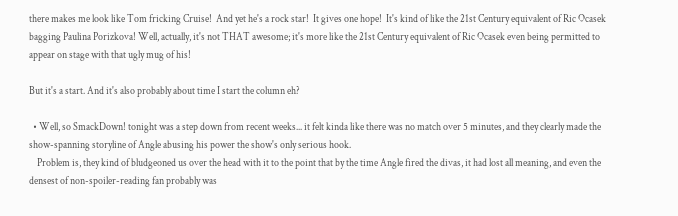there makes me look like Tom fricking Cruise!  And yet he's a rock star!  It gives one hope!  It's kind of like the 21st Century equivalent of Ric Ocasek bagging Paulina Porizkova! Well, actually, it's not THAT awesome; it's more like the 21st Century equivalent of Ric Ocasek even being permitted to appear on stage with that ugly mug of his!

But it's a start. And it's also probably about time I start the column eh?

  • Well, so SmackDown! tonight was a step down from recent weeks... it felt kinda like there was no match over 5 minutes, and they clearly made the show-spanning storyline of Angle abusing his power the show's only serious hook.
    Problem is, they kind of bludgeoned us over the head with it to the point that by the time Angle fired the divas, it had lost all meaning, and even the densest of non-spoiler-reading fan probably was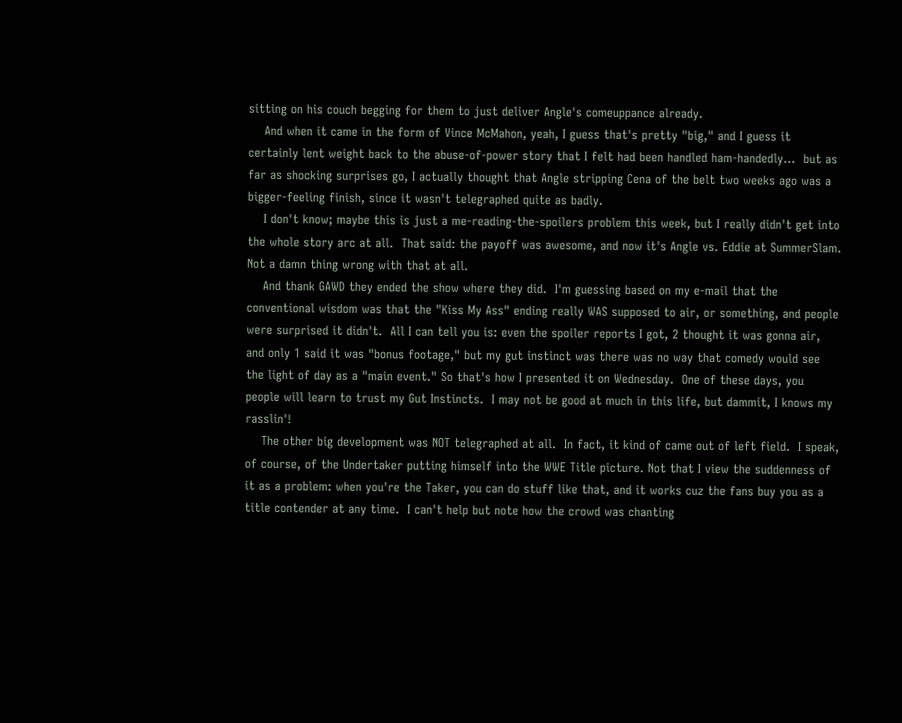sitting on his couch begging for them to just deliver Angle's comeuppance already.
    And when it came in the form of Vince McMahon, yeah, I guess that's pretty "big," and I guess it certainly lent weight back to the abuse-of-power story that I felt had been handled ham-handedly...  but as far as shocking surprises go, I actually thought that Angle stripping Cena of the belt two weeks ago was a bigger-feeling finish, since it wasn't telegraphed quite as badly.
    I don't know; maybe this is just a me-reading-the-spoilers problem this week, but I really didn't get into the whole story arc at all.  That said: the payoff was awesome, and now it's Angle vs. Eddie at SummerSlam.  Not a damn thing wrong with that at all.
    And thank GAWD they ended the show where they did.  I'm guessing based on my e-mail that the conventional wisdom was that the "Kiss My Ass" ending really WAS supposed to air, or something, and people were surprised it didn't.  All I can tell you is: even the spoiler reports I got, 2 thought it was gonna air, and only 1 said it was "bonus footage," but my gut instinct was there was no way that comedy would see the light of day as a "main event." So that's how I presented it on Wednesday.  One of these days, you people will learn to trust my Gut Instincts.  I may not be good at much in this life, but dammit, I knows my rasslin'!
    The other big development was NOT telegraphed at all.  In fact, it kind of came out of left field.  I speak, of course, of the Undertaker putting himself into the WWE Title picture. Not that I view the suddenness of it as a problem: when you're the Taker, you can do stuff like that, and it works cuz the fans buy you as a title contender at any time.  I can't help but note how the crowd was chanting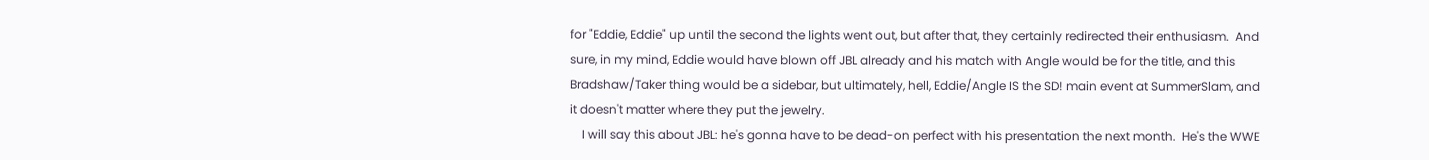for "Eddie, Eddie" up until the second the lights went out, but after that, they certainly redirected their enthusiasm.  And sure, in my mind, Eddie would have blown off JBL already and his match with Angle would be for the title, and this Bradshaw/Taker thing would be a sidebar, but ultimately, hell, Eddie/Angle IS the SD! main event at SummerSlam, and it doesn't matter where they put the jewelry.
    I will say this about JBL: he's gonna have to be dead-on perfect with his presentation the next month.  He's the WWE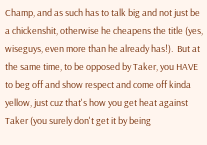Champ, and as such has to talk big and not just be a chickenshit, otherwise he cheapens the title (yes, wiseguys, even more than he already has!).  But at the same time, to be opposed by Taker, you HAVE to beg off and show respect and come off kinda yellow, just cuz that's how you get heat against Taker (you surely don't get it by being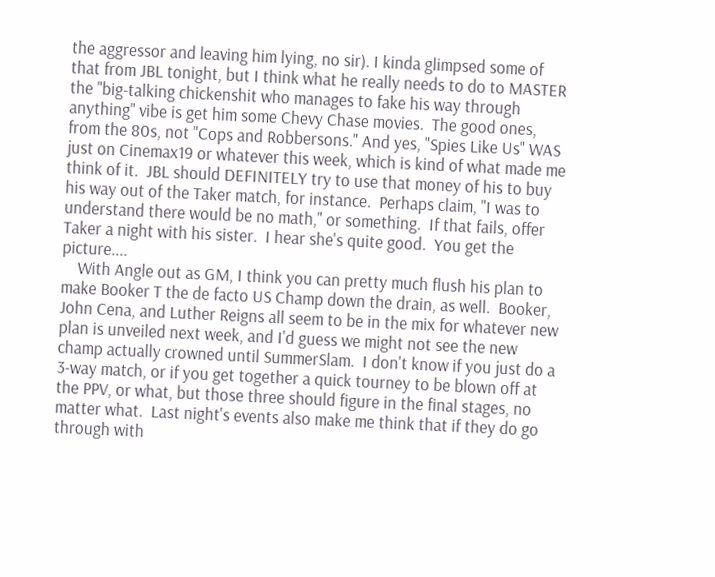the aggressor and leaving him lying, no sir). I kinda glimpsed some of that from JBL tonight, but I think what he really needs to do to MASTER the "big-talking chickenshit who manages to fake his way through anything" vibe is get him some Chevy Chase movies.  The good ones, from the 80s, not "Cops and Robbersons." And yes, "Spies Like Us" WAS just on Cinemax19 or whatever this week, which is kind of what made me think of it.  JBL should DEFINITELY try to use that money of his to buy his way out of the Taker match, for instance.  Perhaps claim, "I was to understand there would be no math," or something.  If that fails, offer Taker a night with his sister.  I hear she's quite good.  You get the picture....
    With Angle out as GM, I think you can pretty much flush his plan to make Booker T the de facto US Champ down the drain, as well.  Booker, John Cena, and Luther Reigns all seem to be in the mix for whatever new plan is unveiled next week, and I'd guess we might not see the new champ actually crowned until SummerSlam.  I don't know if you just do a 3-way match, or if you get together a quick tourney to be blown off at the PPV, or what, but those three should figure in the final stages, no matter what.  Last night's events also make me think that if they do go through with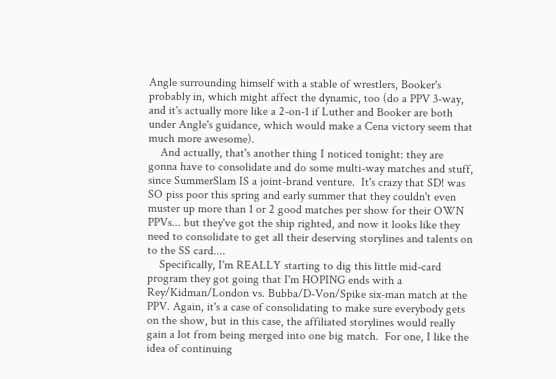Angle surrounding himself with a stable of wrestlers, Booker's probably in, which might affect the dynamic, too (do a PPV 3-way, and it's actually more like a 2-on-1 if Luther and Booker are both under Angle's guidance, which would make a Cena victory seem that much more awesome).
    And actually, that's another thing I noticed tonight: they are gonna have to consolidate and do some multi-way matches and stuff, since SummerSlam IS a joint-brand venture.  It's crazy that SD! was SO piss poor this spring and early summer that they couldn't even muster up more than 1 or 2 good matches per show for their OWN PPVs... but they've got the ship righted, and now it looks like they need to consolidate to get all their deserving storylines and talents on to the SS card....
    Specifically, I'm REALLY starting to dig this little mid-card program they got going that I'm HOPING ends with a Rey/Kidman/London vs. Bubba/D-Von/Spike six-man match at the PPV. Again, it's a case of consolidating to make sure everybody gets on the show, but in this case, the affiliated storylines would really gain a lot from being merged into one big match.  For one, I like the idea of continuing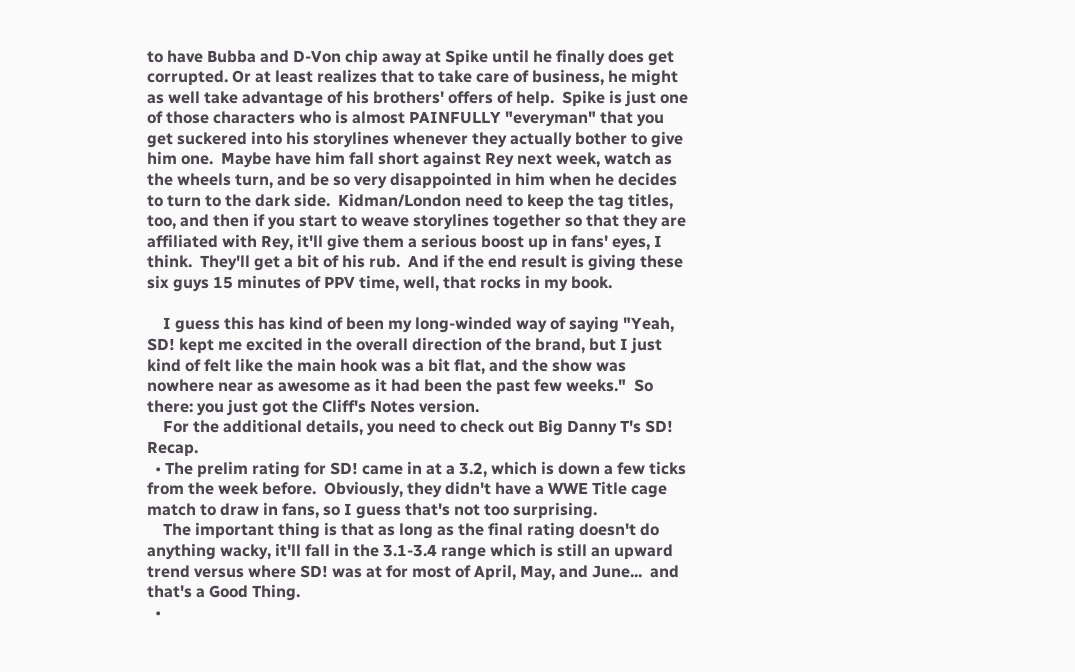to have Bubba and D-Von chip away at Spike until he finally does get corrupted. Or at least realizes that to take care of business, he might as well take advantage of his brothers' offers of help.  Spike is just one of those characters who is almost PAINFULLY "everyman" that you get suckered into his storylines whenever they actually bother to give him one.  Maybe have him fall short against Rey next week, watch as the wheels turn, and be so very disappointed in him when he decides to turn to the dark side.  Kidman/London need to keep the tag titles, too, and then if you start to weave storylines together so that they are affiliated with Rey, it'll give them a serious boost up in fans' eyes, I think.  They'll get a bit of his rub.  And if the end result is giving these six guys 15 minutes of PPV time, well, that rocks in my book.

    I guess this has kind of been my long-winded way of saying "Yeah, SD! kept me excited in the overall direction of the brand, but I just kind of felt like the main hook was a bit flat, and the show was nowhere near as awesome as it had been the past few weeks."  So there: you just got the Cliff's Notes version.
    For the additional details, you need to check out Big Danny T's SD! Recap.
  • The prelim rating for SD! came in at a 3.2, which is down a few ticks from the week before.  Obviously, they didn't have a WWE Title cage match to draw in fans, so I guess that's not too surprising.
    The important thing is that as long as the final rating doesn't do anything wacky, it'll fall in the 3.1-3.4 range which is still an upward trend versus where SD! was at for most of April, May, and June...  and that's a Good Thing.
  •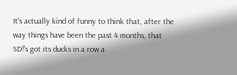It's actually kind of funny to think that, after the way things have been the past 4 months, that SD!'s got its ducks in a row a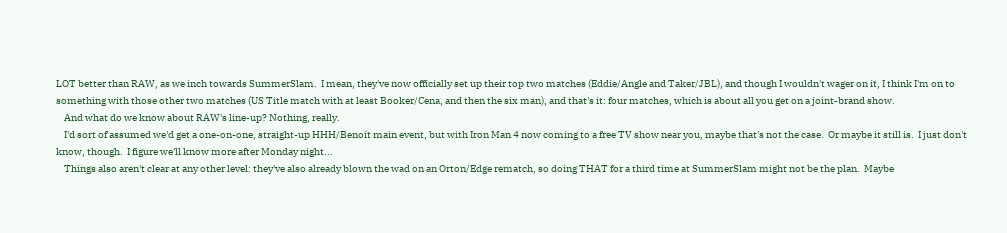LOT better than RAW, as we inch towards SummerSlam.  I mean, they've now officially set up their top two matches (Eddie/Angle and Taker/JBL), and though I wouldn't wager on it, I think I'm on to something with those other two matches (US Title match with at least Booker/Cena, and then the six man), and that's it: four matches, which is about all you get on a joint-brand show.
    And what do we know about RAW's line-up? Nothing, really.
    I'd sort of assumed we'd get a one-on-one, straight-up HHH/Benoit main event, but with Iron Man 4 now coming to a free TV show near you, maybe that's not the case.  Or maybe it still is.  I just don't know, though.  I figure we'll know more after Monday night...
    Things also aren't clear at any other level: they've also already blown the wad on an Orton/Edge rematch, so doing THAT for a third time at SummerSlam might not be the plan.  Maybe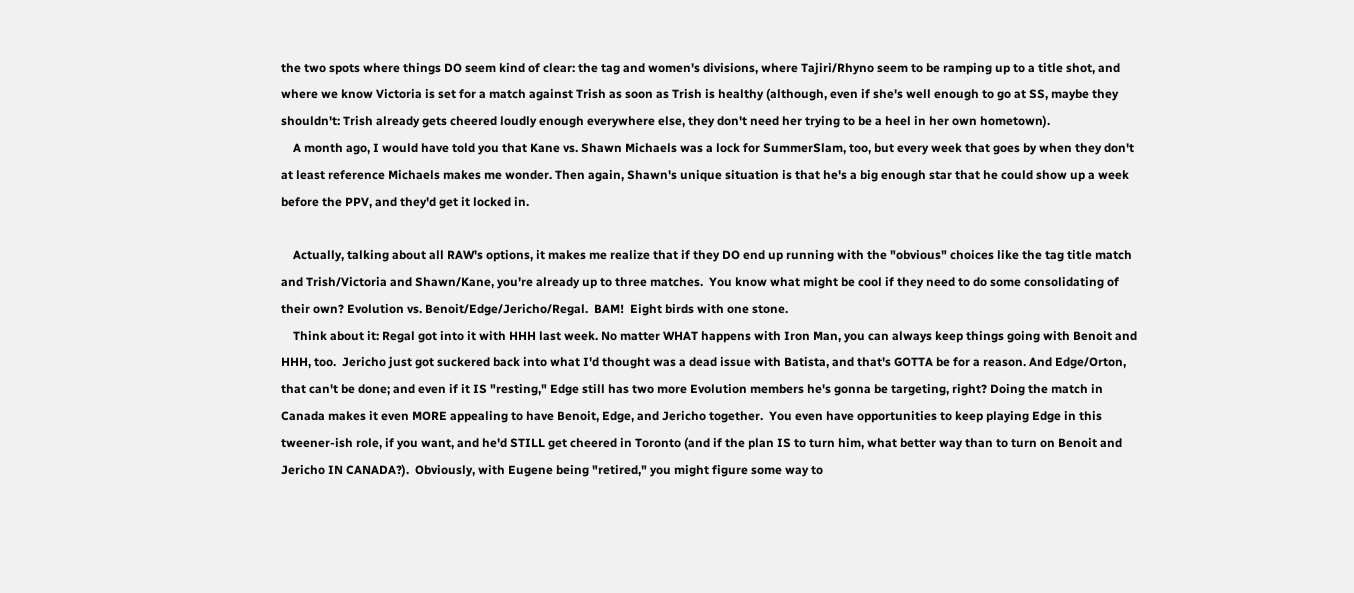the two spots where things DO seem kind of clear: the tag and women's divisions, where Tajiri/Rhyno seem to be ramping up to a title shot, and where we know Victoria is set for a match against Trish as soon as Trish is healthy (although, even if she's well enough to go at SS, maybe they shouldn't: Trish already gets cheered loudly enough everywhere else, they don't need her trying to be a heel in her own hometown).
    A month ago, I would have told you that Kane vs. Shawn Michaels was a lock for SummerSlam, too, but every week that goes by when they don't at least reference Michaels makes me wonder. Then again, Shawn's unique situation is that he's a big enough star that he could show up a week before the PPV, and they'd get it locked in.

    Actually, talking about all RAW's options, it makes me realize that if they DO end up running with the "obvious" choices like the tag title match and Trish/Victoria and Shawn/Kane, you're already up to three matches.  You know what might be cool if they need to do some consolidating of their own? Evolution vs. Benoit/Edge/Jericho/Regal.  BAM!  Eight birds with one stone.
    Think about it: Regal got into it with HHH last week. No matter WHAT happens with Iron Man, you can always keep things going with Benoit and HHH, too.  Jericho just got suckered back into what I'd thought was a dead issue with Batista, and that's GOTTA be for a reason. And Edge/Orton, that can't be done; and even if it IS "resting," Edge still has two more Evolution members he's gonna be targeting, right? Doing the match in Canada makes it even MORE appealing to have Benoit, Edge, and Jericho together.  You even have opportunities to keep playing Edge in this tweener-ish role, if you want, and he'd STILL get cheered in Toronto (and if the plan IS to turn him, what better way than to turn on Benoit and Jericho IN CANADA?).  Obviously, with Eugene being "retired," you might figure some way to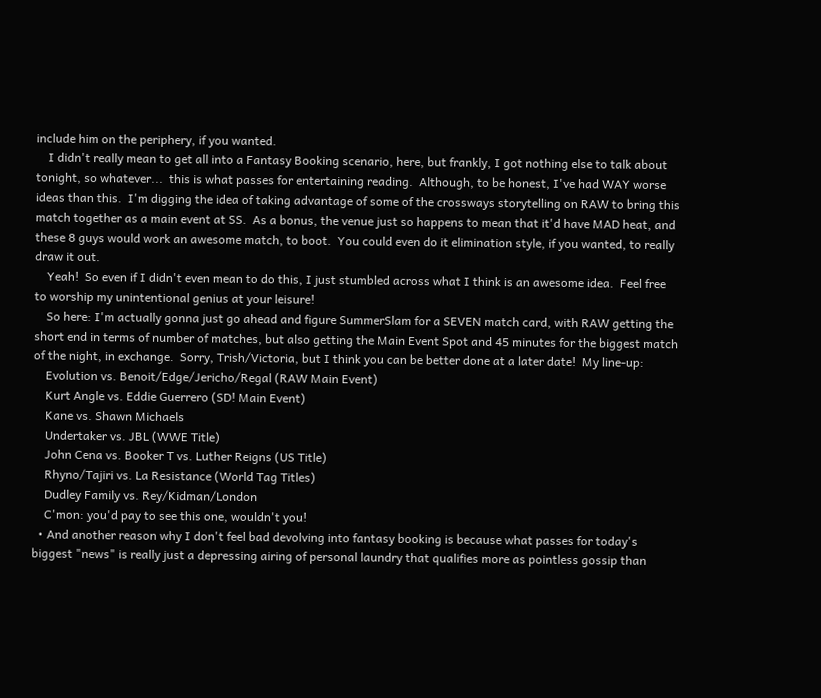include him on the periphery, if you wanted.
    I didn't really mean to get all into a Fantasy Booking scenario, here, but frankly, I got nothing else to talk about tonight, so whatever...  this is what passes for entertaining reading.  Although, to be honest, I've had WAY worse ideas than this.  I'm digging the idea of taking advantage of some of the crossways storytelling on RAW to bring this match together as a main event at SS.  As a bonus, the venue just so happens to mean that it'd have MAD heat, and these 8 guys would work an awesome match, to boot.  You could even do it elimination style, if you wanted, to really draw it out.
    Yeah!  So even if I didn't even mean to do this, I just stumbled across what I think is an awesome idea.  Feel free to worship my unintentional genius at your leisure!
    So here: I'm actually gonna just go ahead and figure SummerSlam for a SEVEN match card, with RAW getting the short end in terms of number of matches, but also getting the Main Event Spot and 45 minutes for the biggest match of the night, in exchange.  Sorry, Trish/Victoria, but I think you can be better done at a later date!  My line-up:
    Evolution vs. Benoit/Edge/Jericho/Regal (RAW Main Event)
    Kurt Angle vs. Eddie Guerrero (SD! Main Event)
    Kane vs. Shawn Michaels
    Undertaker vs. JBL (WWE Title)
    John Cena vs. Booker T vs. Luther Reigns (US Title)
    Rhyno/Tajiri vs. La Resistance (World Tag Titles)
    Dudley Family vs. Rey/Kidman/London
    C'mon: you'd pay to see this one, wouldn't you!
  • And another reason why I don't feel bad devolving into fantasy booking is because what passes for today's biggest "news" is really just a depressing airing of personal laundry that qualifies more as pointless gossip than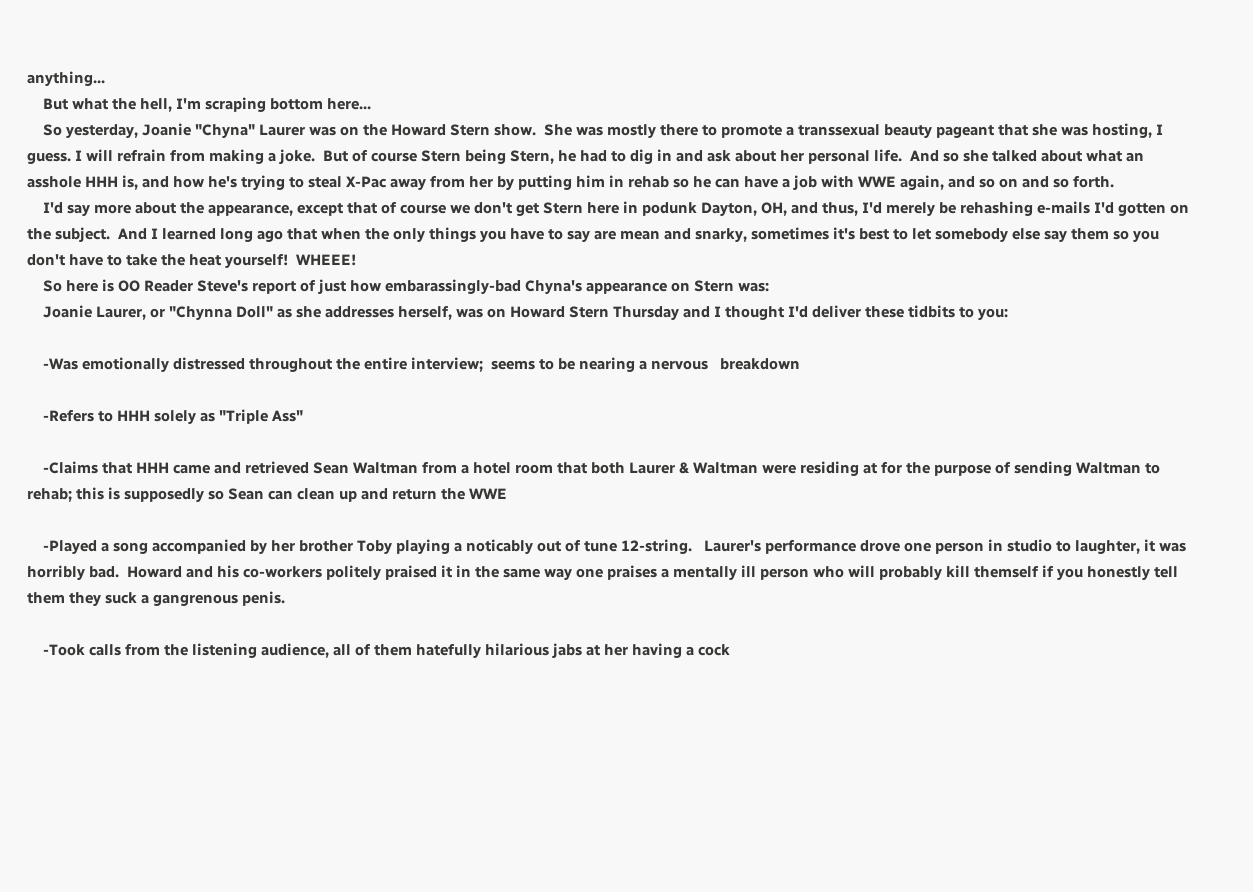anything...
    But what the hell, I'm scraping bottom here...
    So yesterday, Joanie "Chyna" Laurer was on the Howard Stern show.  She was mostly there to promote a transsexual beauty pageant that she was hosting, I guess. I will refrain from making a joke.  But of course Stern being Stern, he had to dig in and ask about her personal life.  And so she talked about what an asshole HHH is, and how he's trying to steal X-Pac away from her by putting him in rehab so he can have a job with WWE again, and so on and so forth.
    I'd say more about the appearance, except that of course we don't get Stern here in podunk Dayton, OH, and thus, I'd merely be rehashing e-mails I'd gotten on the subject.  And I learned long ago that when the only things you have to say are mean and snarky, sometimes it's best to let somebody else say them so you don't have to take the heat yourself!  WHEEE!
    So here is OO Reader Steve's report of just how embarassingly-bad Chyna's appearance on Stern was:
    Joanie Laurer, or "Chynna Doll" as she addresses herself, was on Howard Stern Thursday and I thought I'd deliver these tidbits to you:

    -Was emotionally distressed throughout the entire interview;  seems to be nearing a nervous   breakdown

    -Refers to HHH solely as "Triple Ass"

    -Claims that HHH came and retrieved Sean Waltman from a hotel room that both Laurer & Waltman were residing at for the purpose of sending Waltman to rehab; this is supposedly so Sean can clean up and return the WWE

    -Played a song accompanied by her brother Toby playing a noticably out of tune 12-string.   Laurer's performance drove one person in studio to laughter, it was horribly bad.  Howard and his co-workers politely praised it in the same way one praises a mentally ill person who will probably kill themself if you honestly tell them they suck a gangrenous penis.

    -Took calls from the listening audience, all of them hatefully hilarious jabs at her having a cock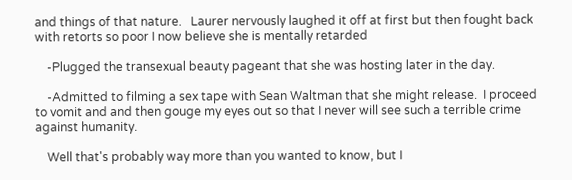and things of that nature.   Laurer nervously laughed it off at first but then fought back with retorts so poor I now believe she is mentally retarded

    -Plugged the transexual beauty pageant that she was hosting later in the day.

    -Admitted to filming a sex tape with Sean Waltman that she might release.  I proceed to vomit and and then gouge my eyes out so that I never will see such a terrible crime against humanity.

    Well that's probably way more than you wanted to know, but I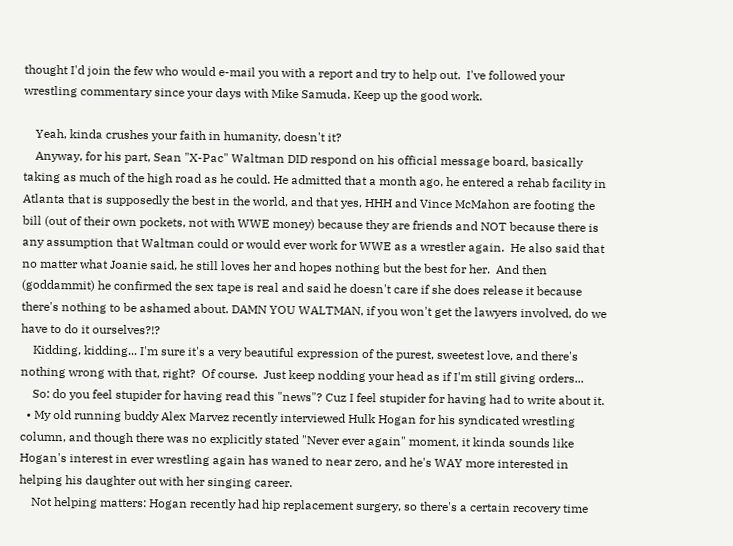thought I'd join the few who would e-mail you with a report and try to help out.  I've followed your wrestling commentary since your days with Mike Samuda. Keep up the good work.

    Yeah, kinda crushes your faith in humanity, doesn't it?
    Anyway, for his part, Sean "X-Pac" Waltman DID respond on his official message board, basically taking as much of the high road as he could. He admitted that a month ago, he entered a rehab facility in Atlanta that is supposedly the best in the world, and that yes, HHH and Vince McMahon are footing the bill (out of their own pockets, not with WWE money) because they are friends and NOT because there is any assumption that Waltman could or would ever work for WWE as a wrestler again.  He also said that no matter what Joanie said, he still loves her and hopes nothing but the best for her.  And then (goddammit) he confirmed the sex tape is real and said he doesn't care if she does release it because there's nothing to be ashamed about. DAMN YOU WALTMAN, if you won't get the lawyers involved, do we have to do it ourselves?!?
    Kidding, kidding... I'm sure it's a very beautiful expression of the purest, sweetest love, and there's nothing wrong with that, right?  Of course.  Just keep nodding your head as if I'm still giving orders...
    So: do you feel stupider for having read this "news"? Cuz I feel stupider for having had to write about it.
  • My old running buddy Alex Marvez recently interviewed Hulk Hogan for his syndicated wrestling column, and though there was no explicitly stated "Never ever again" moment, it kinda sounds like Hogan's interest in ever wrestling again has waned to near zero, and he's WAY more interested in helping his daughter out with her singing career.
    Not helping matters: Hogan recently had hip replacement surgery, so there's a certain recovery time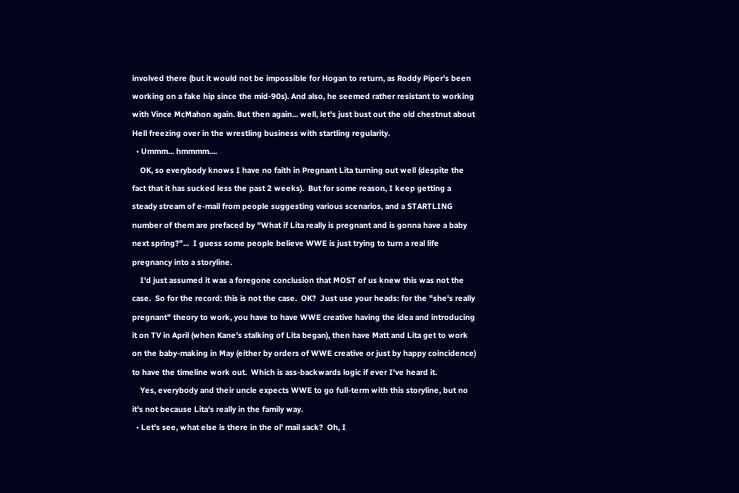involved there (but it would not be impossible for Hogan to return, as Roddy Piper's been working on a fake hip since the mid-90s). And also, he seemed rather resistant to working with Vince McMahon again. But then again... well, let's just bust out the old chestnut about Hell freezing over in the wrestling business with startling regularity.
  • Ummm... hmmmm....
    OK, so everybody knows I have no faith in Pregnant Lita turning out well (despite the fact that it has sucked less the past 2 weeks).  But for some reason, I keep getting a steady stream of e-mail from people suggesting various scenarios, and a STARTLING number of them are prefaced by "What if Lita really is pregnant and is gonna have a baby next spring?"...  I guess some people believe WWE is just trying to turn a real life pregnancy into a storyline.
    I'd just assumed it was a foregone conclusion that MOST of us knew this was not the case.  So for the record: this is not the case.  OK?  Just use your heads: for the "she's really pregnant" theory to work, you have to have WWE creative having the idea and introducing it on TV in April (when Kane's stalking of Lita began), then have Matt and Lita get to work on the baby-making in May (either by orders of WWE creative or just by happy coincidence) to have the timeline work out.  Which is ass-backwards logic if ever I've heard it.
    Yes, everybody and their uncle expects WWE to go full-term with this storyline, but no it's not because Lita's really in the family way.
  • Let's see, what else is there in the ol' mail sack?  Oh, I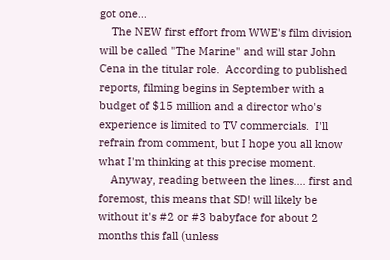got one...
    The NEW first effort from WWE's film division will be called "The Marine" and will star John Cena in the titular role.  According to published reports, filming begins in September with a budget of $15 million and a director who's experience is limited to TV commercials.  I'll refrain from comment, but I hope you all know what I'm thinking at this precise moment.
    Anyway, reading between the lines.... first and foremost, this means that SD! will likely be without it's #2 or #3 babyface for about 2 months this fall (unless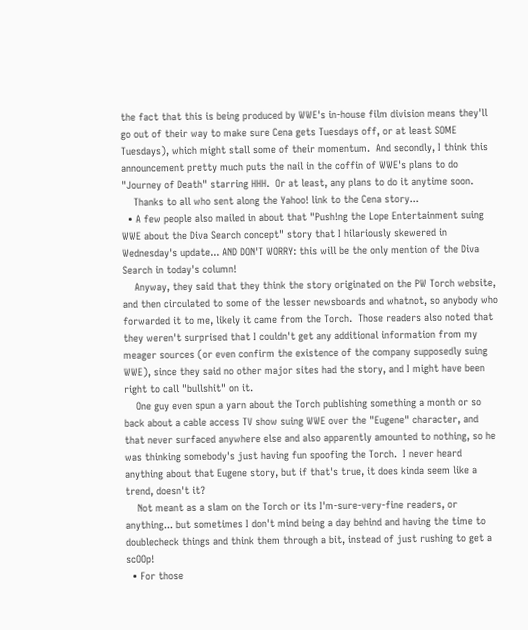the fact that this is being produced by WWE's in-house film division means they'll go out of their way to make sure Cena gets Tuesdays off, or at least SOME Tuesdays), which might stall some of their momentum.  And secondly, I think this announcement pretty much puts the nail in the coffin of WWE's plans to do "Journey of Death" starring HHH.  Or at least, any plans to do it anytime soon.
    Thanks to all who sent along the Yahoo! link to the Cena story...
  • A few people also mailed in about that "Push!ng the Lope Entertainment suing WWE about the Diva Search concept" story that I hilariously skewered in Wednesday's update... AND DON'T WORRY: this will be the only mention of the Diva Search in today's column!
    Anyway, they said that they think the story originated on the PW Torch website, and then circulated to some of the lesser newsboards and whatnot, so anybody who forwarded it to me, likely it came from the Torch.  Those readers also noted that they weren't surprised that I couldn't get any additional information from my meager sources (or even confirm the existence of the company supposedly suing WWE), since they said no other major sites had the story, and I might have been right to call "bullshit" on it.
    One guy even spun a yarn about the Torch publishing something a month or so back about a cable access TV show suing WWE over the "Eugene" character, and that never surfaced anywhere else and also apparently amounted to nothing, so he was thinking somebody's just having fun spoofing the Torch.  I never heard anything about that Eugene story, but if that's true, it does kinda seem like a trend, doesn't it?
    Not meant as a slam on the Torch or its I'm-sure-very-fine readers, or anything... but sometimes I don't mind being a day behind and having the time to doublecheck things and think them through a bit, instead of just rushing to get a scOOp!
  • For those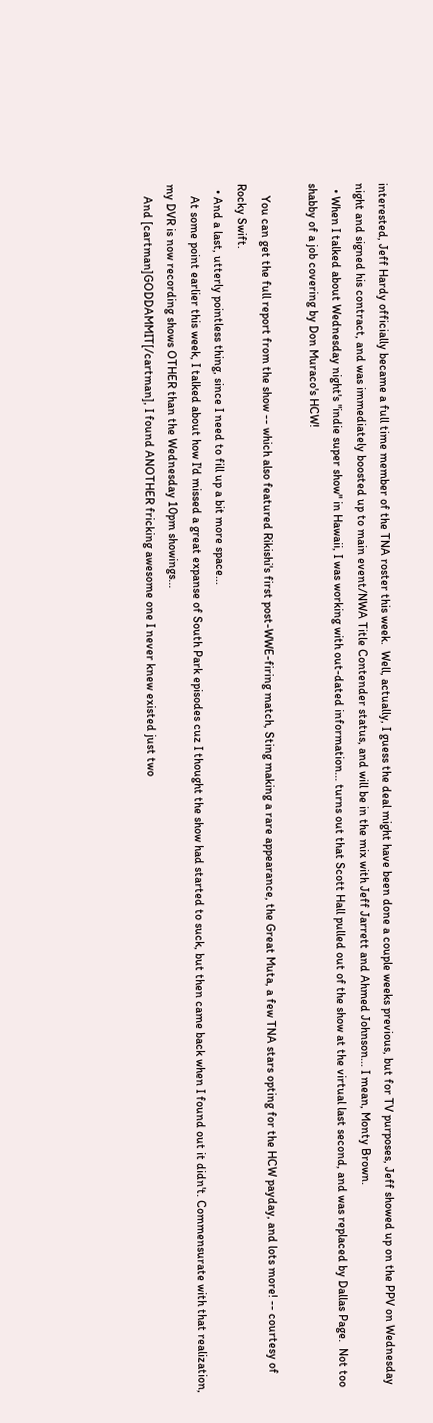interested, Jeff Hardy officially became a full time member of the TNA roster this week.  Well, actually, I guess the deal might have been done a couple weeks previous, but for TV purposes, Jeff showed up on the PPV on Wednesday night and signed his contract, and was immediately boosted up to main event/NWA Title Contender status, and will be in the mix with Jeff Jarrett and Ahmed Johnson... I mean, Monty Brown.
  • When I talked about Wednesday night's "indie super show" in Hawaii, I was working with out-dated information... turns out that Scott Hall pulled out of the show at the virtual last second, and was replaced by Dallas Page.  Not too shabby of a job covering by Don Muraco's HCW!

    You can get the full report from the show -- which also featured Rikishi's first post-WWE-firing match, Sting making a rare appearance, the Great Muta, a few TNA stars opting for the HCW payday, and lots more! -- courtesy of Rocky Swift.
  • And a last, utterly pointless thing, since I need to fill up a bit more space...
    At some point earlier this week, I talked about how I'd missed a great expanse of South Park episodes cuz I thought the show had started to suck, but then came back when I found out it didn't. Commensurate with that realization, my DVR is now recording shows OTHER than the Wednesday 10pm showings...
    And [cartman]GODDAMMIT[/cartman], I found ANOTHER fricking awesome one I never knew existed just two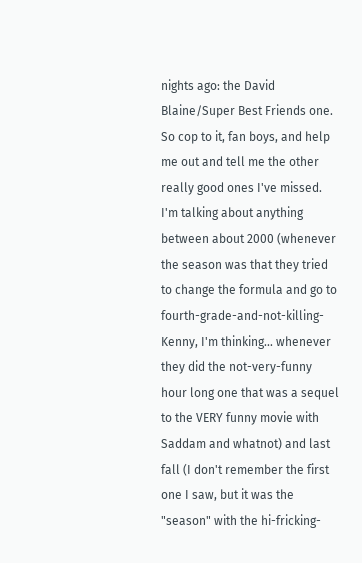nights ago: the David Blaine/Super Best Friends one.  So cop to it, fan boys, and help me out and tell me the other really good ones I've missed.  I'm talking about anything between about 2000 (whenever the season was that they tried to change the formula and go to fourth-grade-and-not-killing-Kenny, I'm thinking... whenever they did the not-very-funny hour long one that was a sequel to the VERY funny movie with Saddam and whatnot) and last fall (I don't remember the first one I saw, but it was the "season" with the hi-fricking-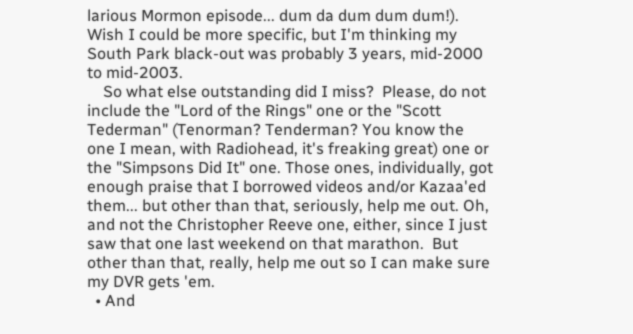larious Mormon episode... dum da dum dum dum!).  Wish I could be more specific, but I'm thinking my South Park black-out was probably 3 years, mid-2000 to mid-2003.
    So what else outstanding did I miss?  Please, do not include the "Lord of the Rings" one or the "Scott Tederman" (Tenorman? Tenderman? You know the one I mean, with Radiohead, it's freaking great) one or the "Simpsons Did It" one. Those ones, individually, got enough praise that I borrowed videos and/or Kazaa'ed them... but other than that, seriously, help me out. Oh, and not the Christopher Reeve one, either, since I just saw that one last weekend on that marathon.  But other than that, really, help me out so I can make sure my DVR gets 'em.
  • And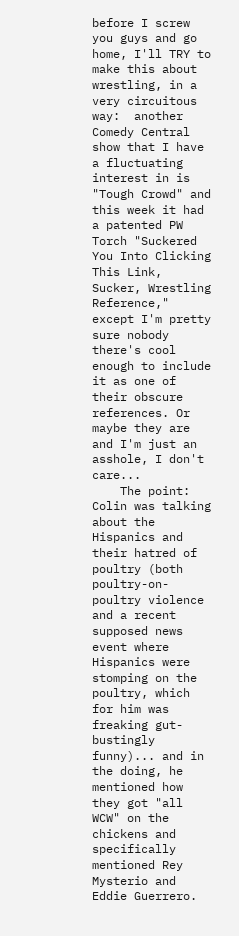before I screw you guys and go home, I'll TRY to make this about wrestling, in a very circuitous way:  another Comedy Central show that I have a fluctuating interest in is "Tough Crowd" and this week it had a patented PW Torch "Suckered You Into Clicking This Link, Sucker, Wrestling Reference," except I'm pretty sure nobody there's cool enough to include it as one of their obscure references. Or maybe they are and I'm just an asshole, I don't care...
    The point: Colin was talking about the Hispanics and their hatred of poultry (both poultry-on-poultry violence and a recent supposed news event where Hispanics were stomping on the poultry, which for him was freaking gut-bustingly funny)... and in the doing, he mentioned how they got "all WCW" on the chickens and specifically mentioned Rey Mysterio and Eddie Guerrero.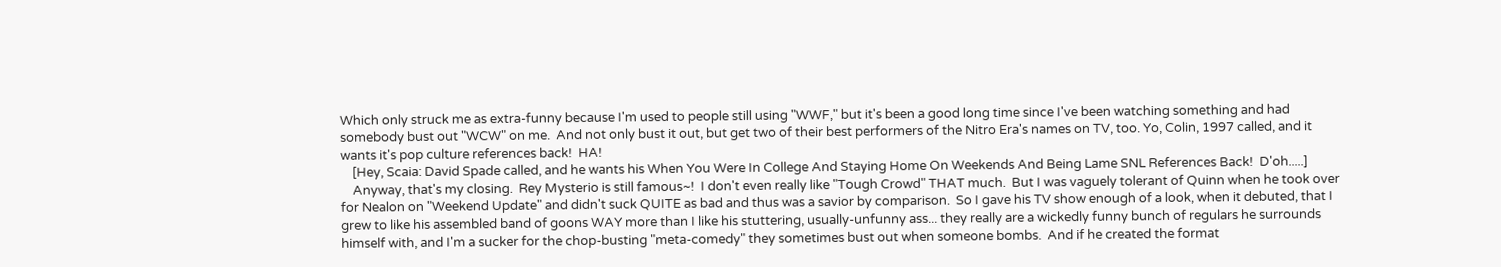Which only struck me as extra-funny because I'm used to people still using "WWF," but it's been a good long time since I've been watching something and had somebody bust out "WCW" on me.  And not only bust it out, but get two of their best performers of the Nitro Era's names on TV, too. Yo, Colin, 1997 called, and it wants it's pop culture references back!  HA!
    [Hey, Scaia: David Spade called, and he wants his When You Were In College And Staying Home On Weekends And Being Lame SNL References Back!  D'oh.....]
    Anyway, that's my closing.  Rey Mysterio is still famous~!  I don't even really like "Tough Crowd" THAT much.  But I was vaguely tolerant of Quinn when he took over for Nealon on "Weekend Update" and didn't suck QUITE as bad and thus was a savior by comparison.  So I gave his TV show enough of a look, when it debuted, that I grew to like his assembled band of goons WAY more than I like his stuttering, usually-unfunny ass... they really are a wickedly funny bunch of regulars he surrounds himself with, and I'm a sucker for the chop-busting "meta-comedy" they sometimes bust out when someone bombs.  And if he created the format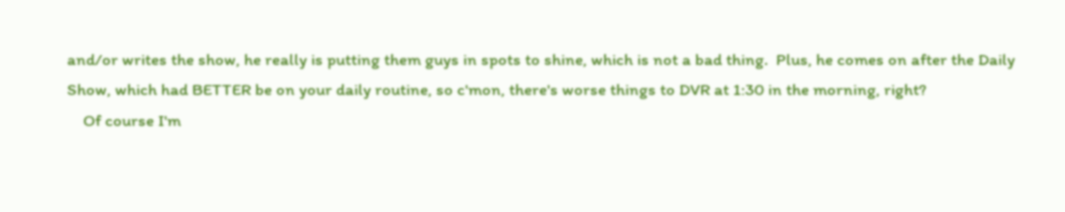and/or writes the show, he really is putting them guys in spots to shine, which is not a bad thing.  Plus, he comes on after the Daily Show, which had BETTER be on your daily routine, so c'mon, there's worse things to DVR at 1:30 in the morning, right?
    Of course I'm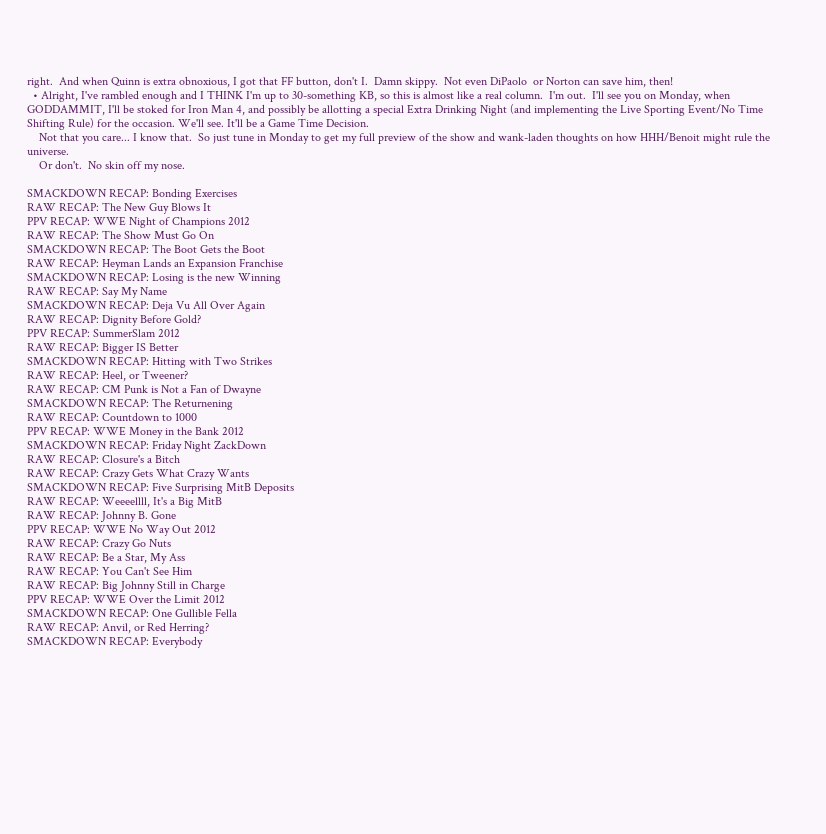right.  And when Quinn is extra obnoxious, I got that FF button, don't I.  Damn skippy.  Not even DiPaolo  or Norton can save him, then!
  • Alright, I've rambled enough and I THINK I'm up to 30-something KB, so this is almost like a real column.  I'm out.  I'll see you on Monday, when GODDAMMIT, I'll be stoked for Iron Man 4, and possibly be allotting a special Extra Drinking Night (and implementing the Live Sporting Event/No Time Shifting Rule) for the occasion. We'll see. It'll be a Game Time Decision.
    Not that you care... I know that.  So just tune in Monday to get my full preview of the show and wank-laden thoughts on how HHH/Benoit might rule the universe.
    Or don't.  No skin off my nose.

SMACKDOWN RECAP: Bonding Exercises
RAW RECAP: The New Guy Blows It
PPV RECAP: WWE Night of Champions 2012
RAW RECAP: The Show Must Go On
SMACKDOWN RECAP: The Boot Gets the Boot
RAW RECAP: Heyman Lands an Expansion Franchise
SMACKDOWN RECAP: Losing is the new Winning
RAW RECAP: Say My Name
SMACKDOWN RECAP: Deja Vu All Over Again
RAW RECAP: Dignity Before Gold?
PPV RECAP: SummerSlam 2012
RAW RECAP: Bigger IS Better
SMACKDOWN RECAP: Hitting with Two Strikes
RAW RECAP: Heel, or Tweener?
RAW RECAP: CM Punk is Not a Fan of Dwayne
SMACKDOWN RECAP: The Returnening
RAW RECAP: Countdown to 1000
PPV RECAP: WWE Money in the Bank 2012
SMACKDOWN RECAP: Friday Night ZackDown
RAW RECAP: Closure's a Bitch
RAW RECAP: Crazy Gets What Crazy Wants
SMACKDOWN RECAP: Five Surprising MitB Deposits
RAW RECAP: Weeeellll, It's a Big MitB
RAW RECAP: Johnny B. Gone
PPV RECAP: WWE No Way Out 2012
RAW RECAP: Crazy Go Nuts
RAW RECAP: Be a Star, My Ass
RAW RECAP: You Can't See Him
RAW RECAP: Big Johnny Still in Charge
PPV RECAP: WWE Over the Limit 2012
SMACKDOWN RECAP: One Gullible Fella
RAW RECAP: Anvil, or Red Herring?
SMACKDOWN RECAP: Everybody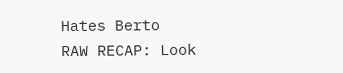Hates Berto
RAW RECAP: Look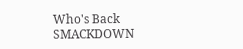Who's Back
SMACKDOWN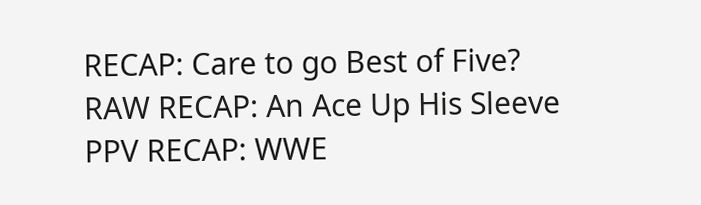RECAP: Care to go Best of Five?
RAW RECAP: An Ace Up His Sleeve
PPV RECAP: WWE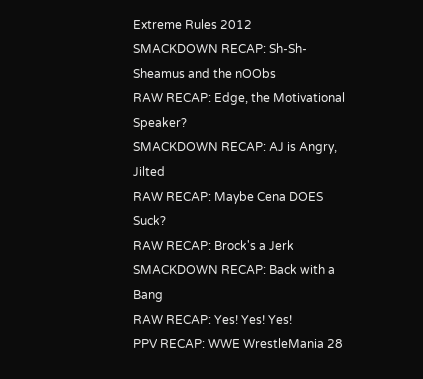Extreme Rules 2012
SMACKDOWN RECAP: Sh-Sh-Sheamus and the nOObs
RAW RECAP: Edge, the Motivational Speaker?
SMACKDOWN RECAP: AJ is Angry, Jilted
RAW RECAP: Maybe Cena DOES Suck?
RAW RECAP: Brock's a Jerk
SMACKDOWN RECAP: Back with a Bang
RAW RECAP: Yes! Yes! Yes!
PPV RECAP: WWE WrestleMania 28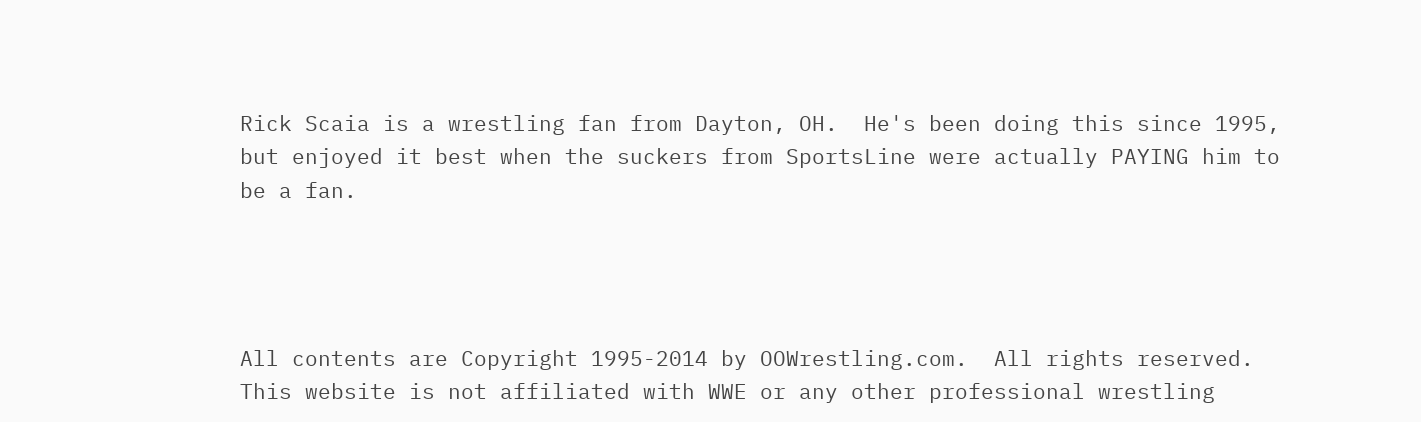Rick Scaia is a wrestling fan from Dayton, OH.  He's been doing this since 1995, but enjoyed it best when the suckers from SportsLine were actually PAYING him to be a fan.




All contents are Copyright 1995-2014 by OOWrestling.com.  All rights reserved.
This website is not affiliated with WWE or any other professional wrestling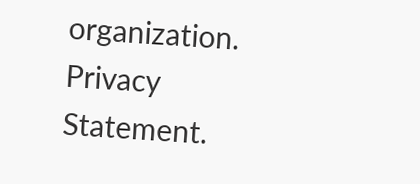organization.  Privacy Statement.